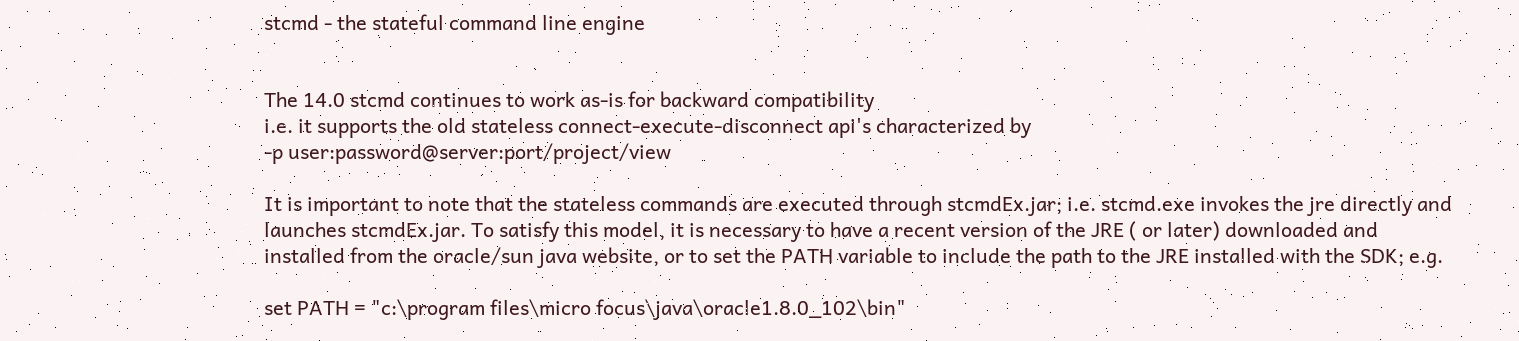stcmd - the stateful command line engine


The 14.0 stcmd continues to work as-is for backward compatibility
i.e. it supports the old stateless connect-execute-disconnect api's characterized by
-p user:password@server:port/project/view

It is important to note that the stateless commands are executed through stcmdEx.jar; i.e. stcmd.exe invokes the jre directly and launches stcmdEx.jar. To satisfy this model, it is necessary to have a recent version of the JRE ( or later) downloaded and installed from the oracle/sun java website, or to set the PATH variable to include the path to the JRE installed with the SDK; e.g.

set PATH = "c:\program files\micro focus\java\oracle1.8.0_102\bin"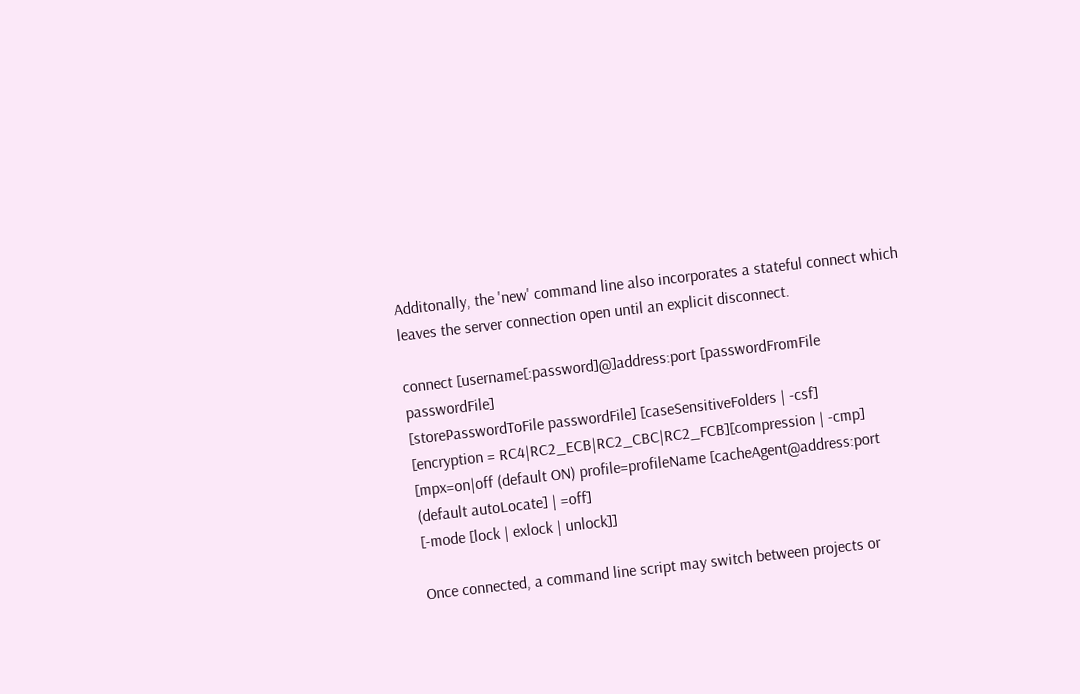Additonally, the 'new' command line also incorporates a stateful connect which leaves the server connection open until an explicit disconnect.

connect [username[:password]@]address:port [passwordFromFile passwordFile]
[storePasswordToFile passwordFile] [caseSensitiveFolders | -csf]
[encryption = RC4|RC2_ECB|RC2_CBC|RC2_FCB][compression | -cmp]
[mpx=on|off (default ON) profile=profileName [cacheAgent@address:port (default autoLocate] | =off]
[-mode [lock | exlock | unlock]]

Once connected, a command line script may switch between projects or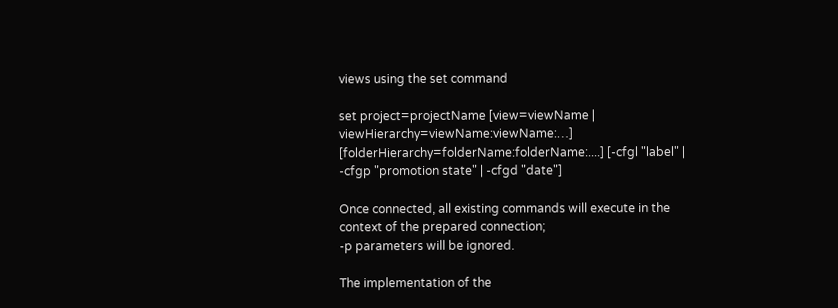views using the set command

set project=projectName [view=viewName | viewHierarchy=viewName:viewName:…] [folderHierarchy=folderName:folderName:....] [-cfgl "label" | -cfgp "promotion state" | -cfgd "date"]

Once connected, all existing commands will execute in the context of the prepared connection;
-p parameters will be ignored.

The implementation of the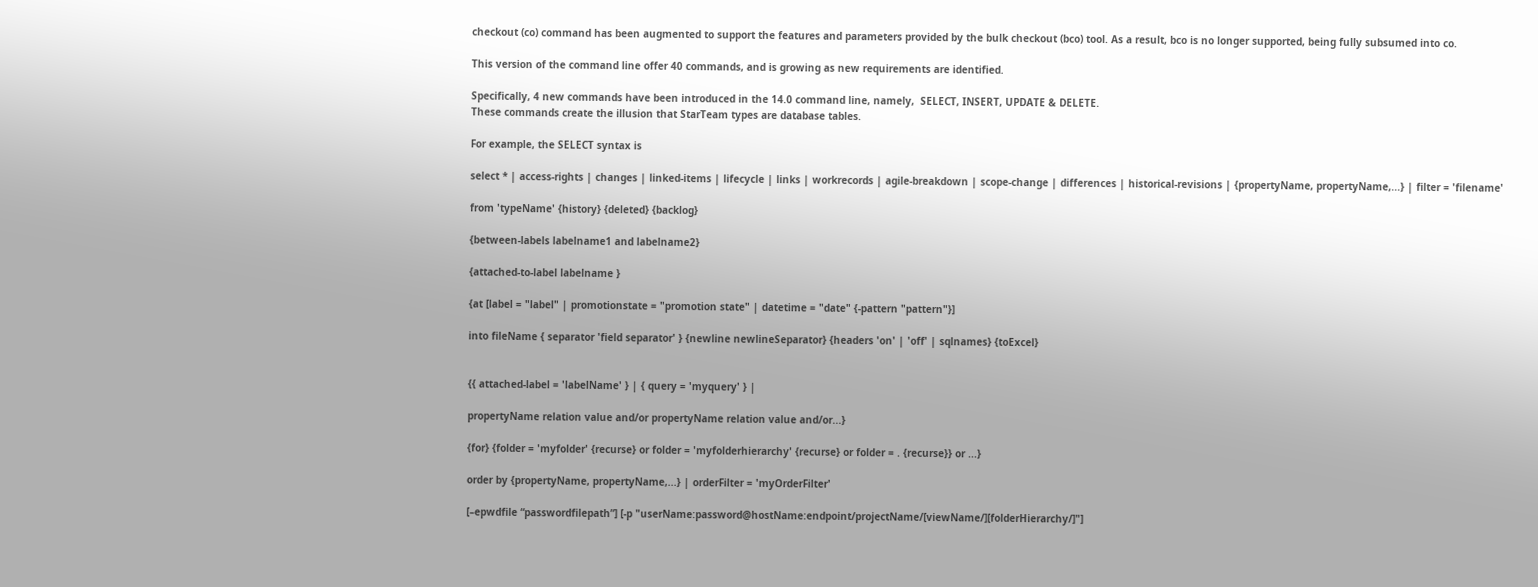checkout (co) command has been augmented to support the features and parameters provided by the bulk checkout (bco) tool. As a result, bco is no longer supported, being fully subsumed into co.

This version of the command line offer 40 commands, and is growing as new requirements are identified.

Specifically, 4 new commands have been introduced in the 14.0 command line, namely,  SELECT, INSERT, UPDATE & DELETE.
These commands create the illusion that StarTeam types are database tables.

For example, the SELECT syntax is

select * | access-rights | changes | linked-items | lifecycle | links | workrecords | agile-breakdown | scope-change | differences | historical-revisions | {propertyName, propertyName,...} | filter = 'filename'

from 'typeName' {history} {deleted} {backlog}

{between-labels labelname1 and labelname2}

{attached-to-label labelname }

{at [label = "label" | promotionstate = "promotion state" | datetime = "date" {-pattern "pattern"}]

into fileName { separator 'field separator' } {newline newlineSeparator} {headers 'on' | 'off' | sqlnames} {toExcel}


{{ attached-label = 'labelName' } | { query = 'myquery' } |

propertyName relation value and/or propertyName relation value and/or...}

{for} {folder = 'myfolder' {recurse} or folder = 'myfolderhierarchy' {recurse} or folder = . {recurse}} or ...}

order by {propertyName, propertyName,...} | orderFilter = 'myOrderFilter'

[–epwdfile “passwordfilepath”] [-p "userName:password@hostName:endpoint/projectName/[viewName/][folderHierarchy/]"]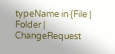typeName in {File | Folder | ChangeRequest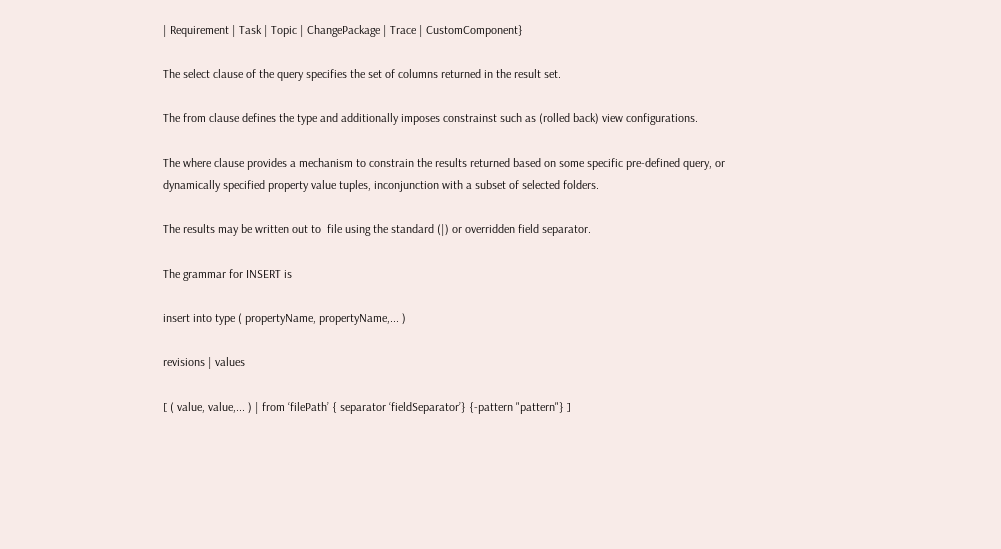| Requirement | Task | Topic | ChangePackage | Trace | CustomComponent}

The select clause of the query specifies the set of columns returned in the result set.

The from clause defines the type and additionally imposes constrainst such as (rolled back) view configurations.

The where clause provides a mechanism to constrain the results returned based on some specific pre-defined query, or dynamically specified property value tuples, inconjunction with a subset of selected folders.

The results may be written out to  file using the standard (|) or overridden field separator.

The grammar for INSERT is

insert into type ( propertyName, propertyName,... )

revisions | values

[ ( value, value,... ) | from ‘filePath’ { separator ‘fieldSeparator’} {-pattern "pattern"} ]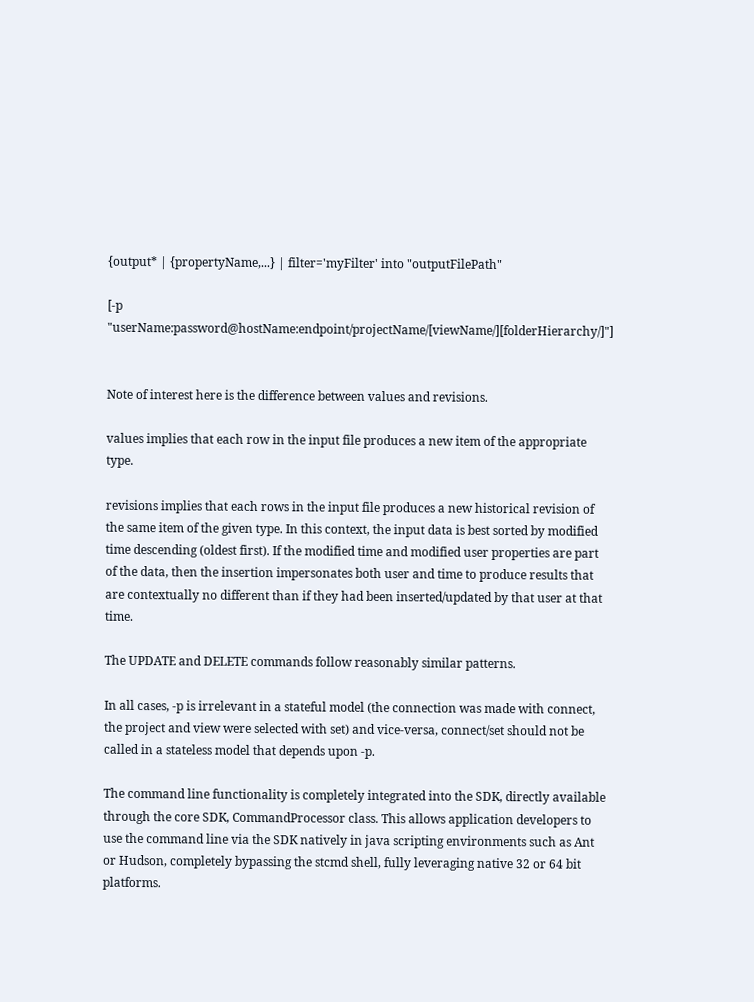{output* | {propertyName,...} | filter='myFilter' into "outputFilePath"

[-p "userName:password@hostName:endpoint/projectName/[viewName/][folderHierarchy/]"]


Note of interest here is the difference between values and revisions.

values implies that each row in the input file produces a new item of the appropriate type.

revisions implies that each rows in the input file produces a new historical revision of the same item of the given type. In this context, the input data is best sorted by modified time descending (oldest first). If the modified time and modified user properties are part of the data, then the insertion impersonates both user and time to produce results that are contextually no different than if they had been inserted/updated by that user at that time.

The UPDATE and DELETE commands follow reasonably similar patterns.

In all cases, -p is irrelevant in a stateful model (the connection was made with connect, the project and view were selected with set) and vice-versa, connect/set should not be called in a stateless model that depends upon -p.

The command line functionality is completely integrated into the SDK, directly available through the core SDK, CommandProcessor class. This allows application developers to use the command line via the SDK natively in java scripting environments such as Ant or Hudson, completely bypassing the stcmd shell, fully leveraging native 32 or 64 bit platforms.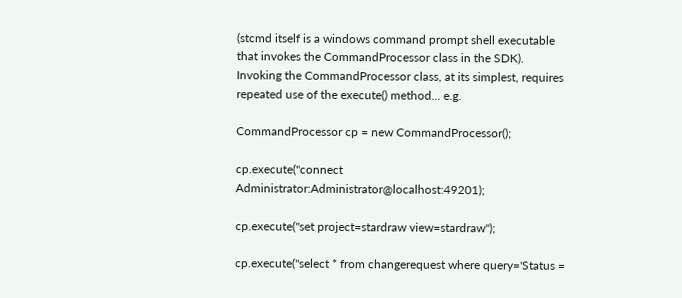(stcmd itself is a windows command prompt shell executable that invokes the CommandProcessor class in the SDK). Invoking the CommandProcessor class, at its simplest, requires repeated use of the execute() method... e.g.

CommandProcessor cp = new CommandProcessor();

cp.execute("connect Administrator:Administrator@localhost:49201);

cp.execute("set project=stardraw view=stardraw");

cp.execute("select * from changerequest where query='Status =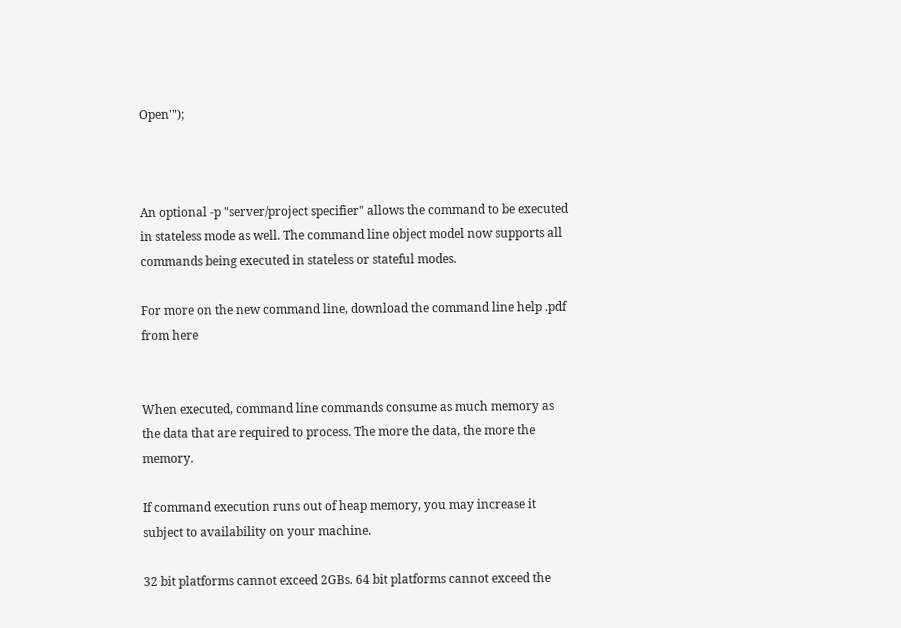Open'");



An optional -p "server/project specifier" allows the command to be executed in stateless mode as well. The command line object model now supports all commands being executed in stateless or stateful modes.

For more on the new command line, download the command line help .pdf from here


When executed, command line commands consume as much memory as the data that are required to process. The more the data, the more the memory.

If command execution runs out of heap memory, you may increase it subject to availability on your machine.

32 bit platforms cannot exceed 2GBs. 64 bit platforms cannot exceed the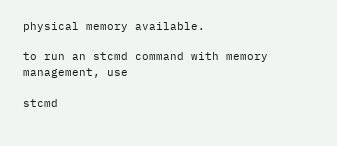physical memory available.

to run an stcmd command with memory management, use

stcmd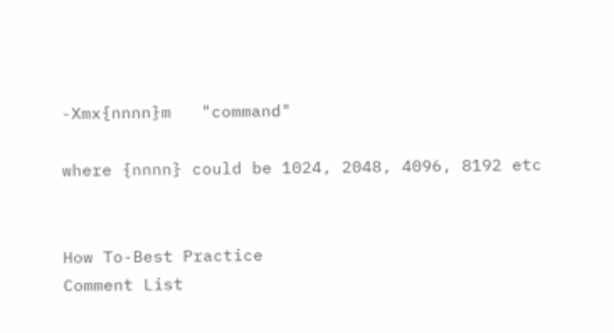-Xmx{nnnn}m   "command"

where {nnnn} could be 1024, 2048, 4096, 8192 etc


How To-Best Practice
Comment List